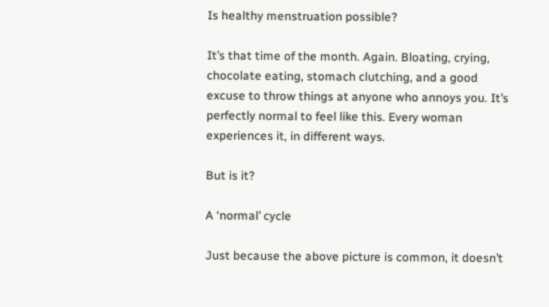Is healthy menstruation possible?

It’s that time of the month. Again. Bloating, crying, chocolate eating, stomach clutching, and a good excuse to throw things at anyone who annoys you. It’s perfectly normal to feel like this. Every woman experiences it, in different ways.

But is it?

A ‘normal’ cycle

Just because the above picture is common, it doesn’t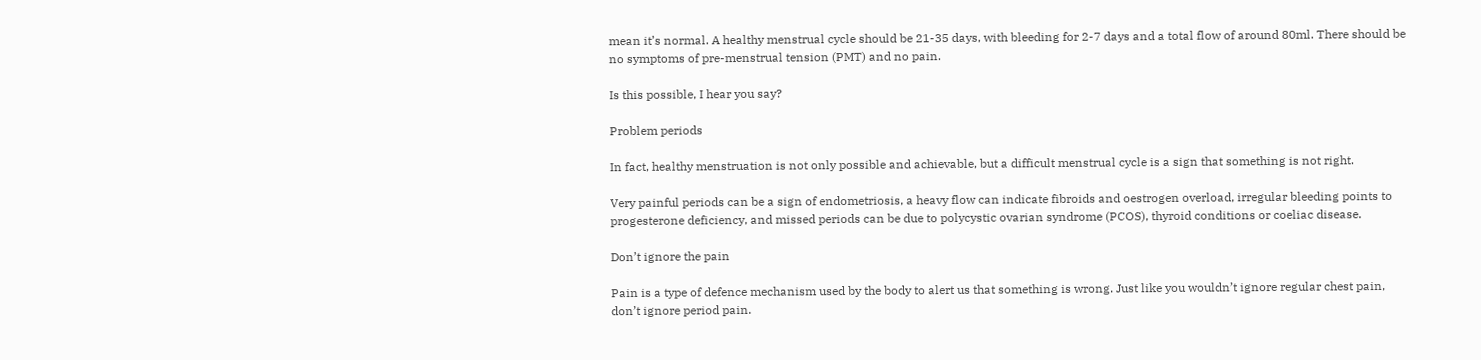mean it’s normal. A healthy menstrual cycle should be 21-35 days, with bleeding for 2-7 days and a total flow of around 80ml. There should be no symptoms of pre-menstrual tension (PMT) and no pain.

Is this possible, I hear you say?

Problem periods

In fact, healthy menstruation is not only possible and achievable, but a difficult menstrual cycle is a sign that something is not right.

Very painful periods can be a sign of endometriosis, a heavy flow can indicate fibroids and oestrogen overload, irregular bleeding points to progesterone deficiency, and missed periods can be due to polycystic ovarian syndrome (PCOS), thyroid conditions or coeliac disease.

Don’t ignore the pain

Pain is a type of defence mechanism used by the body to alert us that something is wrong. Just like you wouldn’t ignore regular chest pain, don’t ignore period pain.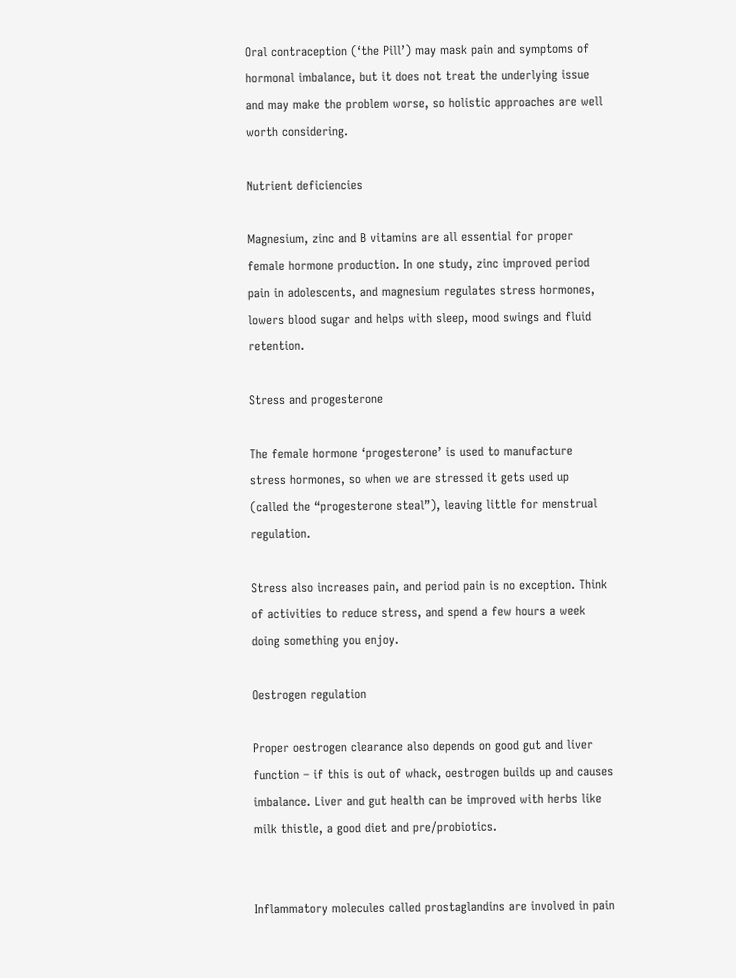Oral contraception (‘the Pill’) may mask pain and symptoms of hormonal imbalance, but it does not treat the underlying issue and may make the problem worse, so holistic approaches are well worth considering.

Nutrient deficiencies

Magnesium, zinc and B vitamins are all essential for proper female hormone production. In one study, zinc improved period pain in adolescents, and magnesium regulates stress hormones, lowers blood sugar and helps with sleep, mood swings and fluid retention.

Stress and progesterone

The female hormone ‘progesterone’ is used to manufacture stress hormones, so when we are stressed it gets used up (called the “progesterone steal”), leaving little for menstrual regulation.

Stress also increases pain, and period pain is no exception. Think of activities to reduce stress, and spend a few hours a week doing something you enjoy.

Oestrogen regulation

Proper oestrogen clearance also depends on good gut and liver function – if this is out of whack, oestrogen builds up and causes imbalance. Liver and gut health can be improved with herbs like milk thistle, a good diet and pre/probiotics.


Inflammatory molecules called prostaglandins are involved in pain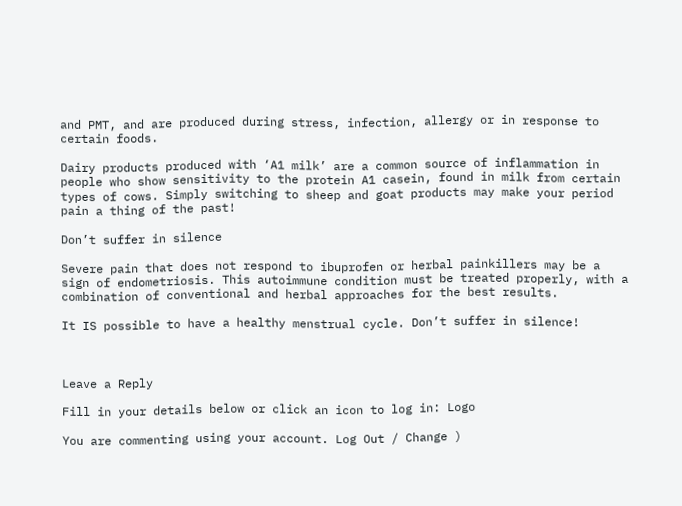and PMT, and are produced during stress, infection, allergy or in response to certain foods.

Dairy products produced with ‘A1 milk’ are a common source of inflammation in people who show sensitivity to the protein A1 casein, found in milk from certain types of cows. Simply switching to sheep and goat products may make your period pain a thing of the past!

Don’t suffer in silence

Severe pain that does not respond to ibuprofen or herbal painkillers may be a sign of endometriosis. This autoimmune condition must be treated properly, with a combination of conventional and herbal approaches for the best results.

It IS possible to have a healthy menstrual cycle. Don’t suffer in silence!



Leave a Reply

Fill in your details below or click an icon to log in: Logo

You are commenting using your account. Log Out / Change )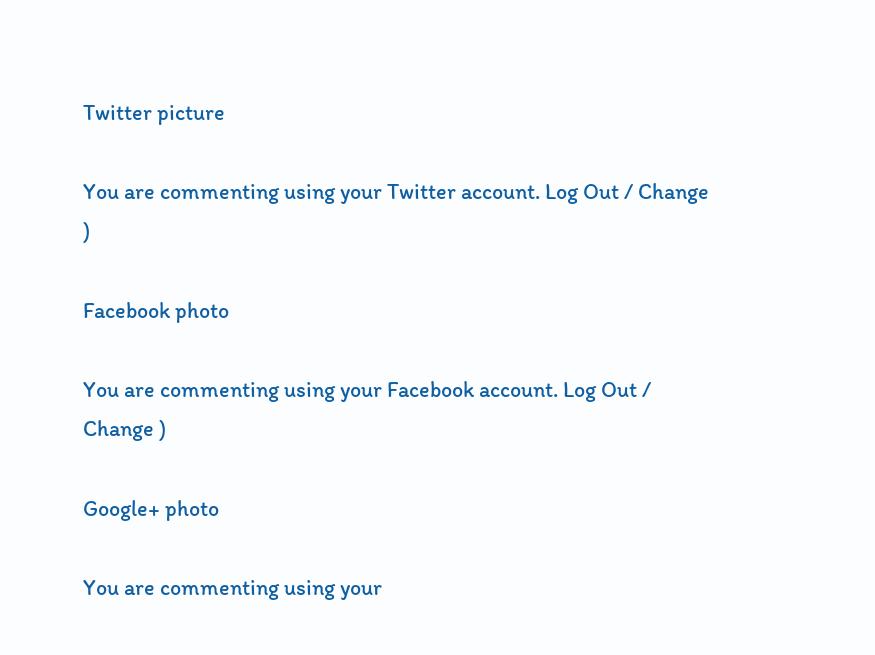Twitter picture

You are commenting using your Twitter account. Log Out / Change )

Facebook photo

You are commenting using your Facebook account. Log Out / Change )

Google+ photo

You are commenting using your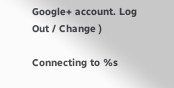Google+ account. Log Out / Change )

Connecting to %s